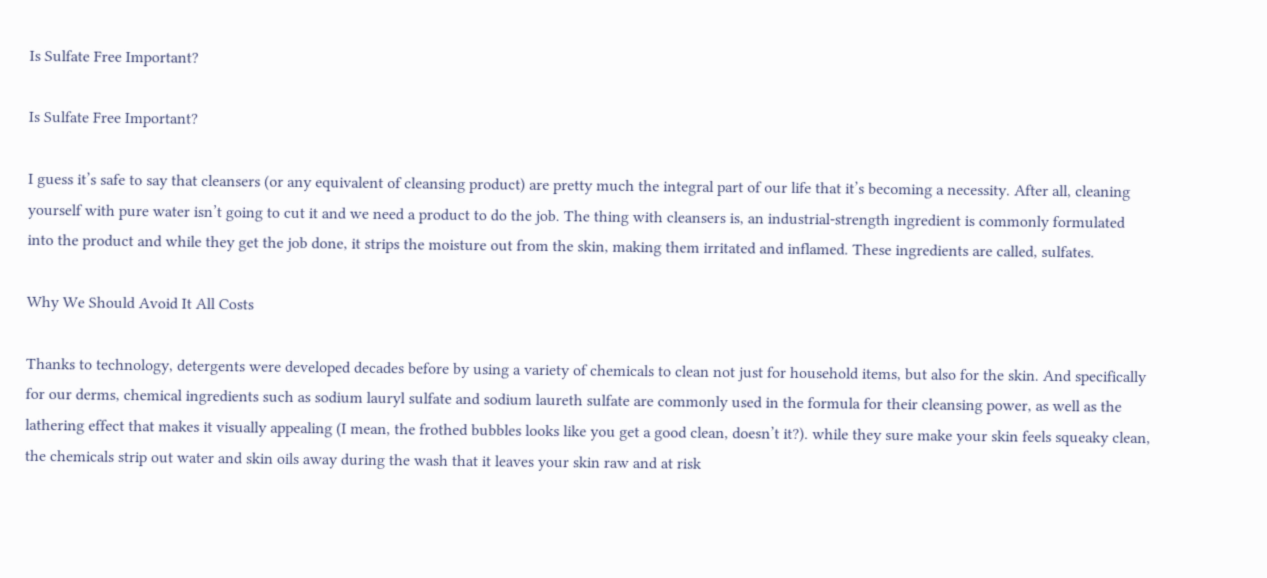Is Sulfate Free Important?

Is Sulfate Free Important?

I guess it’s safe to say that cleansers (or any equivalent of cleansing product) are pretty much the integral part of our life that it’s becoming a necessity. After all, cleaning yourself with pure water isn’t going to cut it and we need a product to do the job. The thing with cleansers is, an industrial-strength ingredient is commonly formulated into the product and while they get the job done, it strips the moisture out from the skin, making them irritated and inflamed. These ingredients are called, sulfates.

Why We Should Avoid It All Costs

Thanks to technology, detergents were developed decades before by using a variety of chemicals to clean not just for household items, but also for the skin. And specifically for our derms, chemical ingredients such as sodium lauryl sulfate and sodium laureth sulfate are commonly used in the formula for their cleansing power, as well as the lathering effect that makes it visually appealing (I mean, the frothed bubbles looks like you get a good clean, doesn’t it?). while they sure make your skin feels squeaky clean, the chemicals strip out water and skin oils away during the wash that it leaves your skin raw and at risk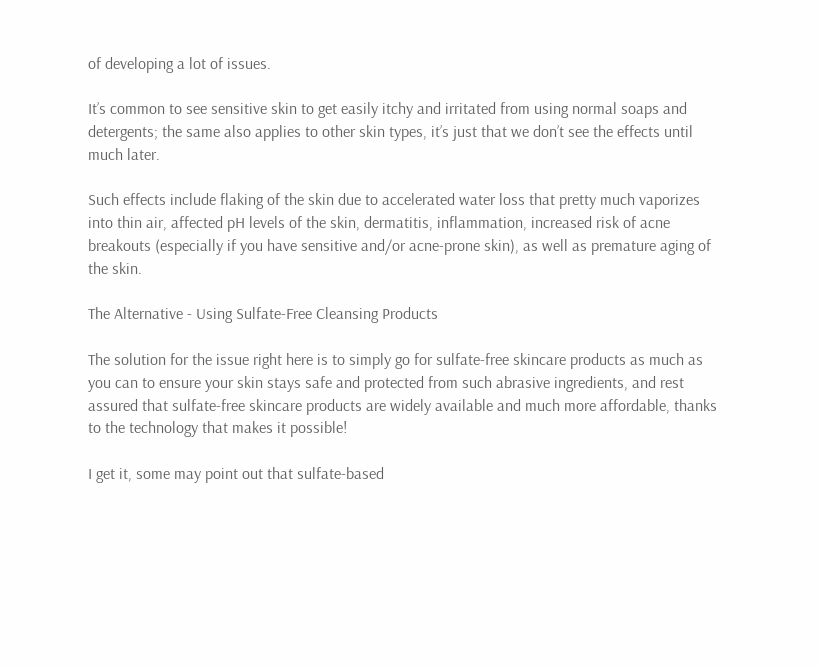of developing a lot of issues.

It’s common to see sensitive skin to get easily itchy and irritated from using normal soaps and detergents; the same also applies to other skin types, it’s just that we don’t see the effects until much later.

Such effects include flaking of the skin due to accelerated water loss that pretty much vaporizes into thin air, affected pH levels of the skin, dermatitis, inflammation, increased risk of acne breakouts (especially if you have sensitive and/or acne-prone skin), as well as premature aging of the skin.

The Alternative - Using Sulfate-Free Cleansing Products

The solution for the issue right here is to simply go for sulfate-free skincare products as much as you can to ensure your skin stays safe and protected from such abrasive ingredients, and rest assured that sulfate-free skincare products are widely available and much more affordable, thanks to the technology that makes it possible!

I get it, some may point out that sulfate-based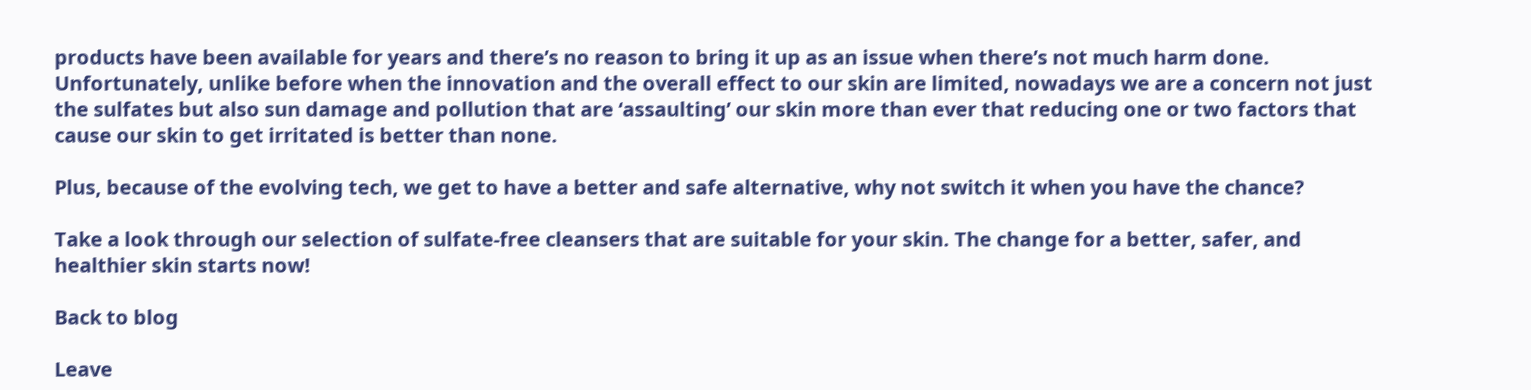products have been available for years and there’s no reason to bring it up as an issue when there’s not much harm done. Unfortunately, unlike before when the innovation and the overall effect to our skin are limited, nowadays we are a concern not just the sulfates but also sun damage and pollution that are ‘assaulting’ our skin more than ever that reducing one or two factors that cause our skin to get irritated is better than none.

Plus, because of the evolving tech, we get to have a better and safe alternative, why not switch it when you have the chance?

Take a look through our selection of sulfate-free cleansers that are suitable for your skin. The change for a better, safer, and healthier skin starts now!

Back to blog

Leave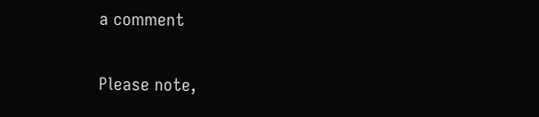a comment

Please note,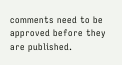comments need to be approved before they are published.